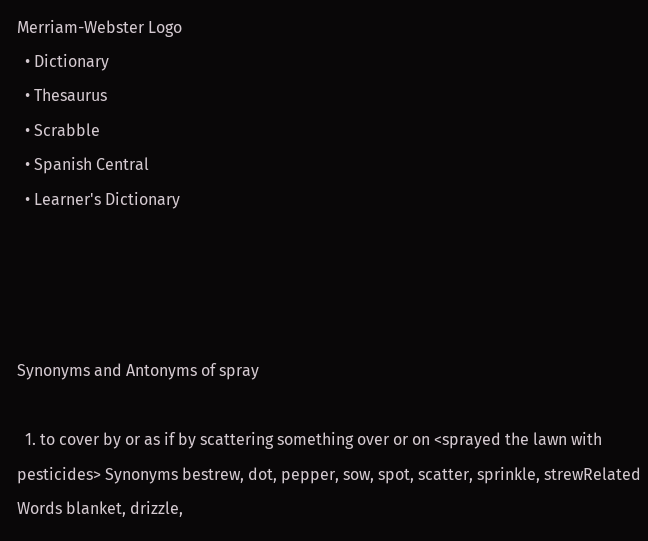Merriam-Webster Logo
  • Dictionary
  • Thesaurus
  • Scrabble
  • Spanish Central
  • Learner's Dictionary




Synonyms and Antonyms of spray

  1. to cover by or as if by scattering something over or on <sprayed the lawn with pesticides> Synonyms bestrew, dot, pepper, sow, spot, scatter, sprinkle, strewRelated Words blanket, drizzle,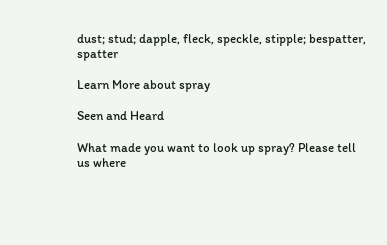dust; stud; dapple, fleck, speckle, stipple; bespatter, spatter

Learn More about spray

Seen and Heard

What made you want to look up spray? Please tell us where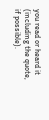you read or heard it (including the quote, if possible).